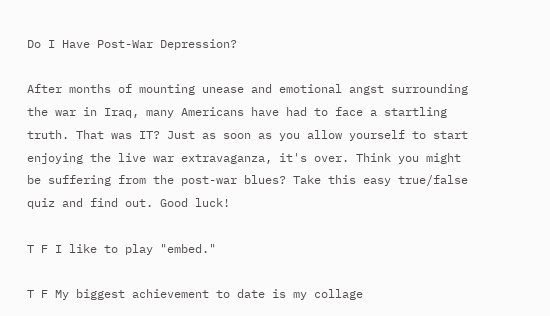Do I Have Post-War Depression?

After months of mounting unease and emotional angst surrounding the war in Iraq, many Americans have had to face a startling truth. That was IT? Just as soon as you allow yourself to start enjoying the live war extravaganza, it's over. Think you might be suffering from the post-war blues? Take this easy true/false quiz and find out. Good luck!

T F I like to play "embed."

T F My biggest achievement to date is my collage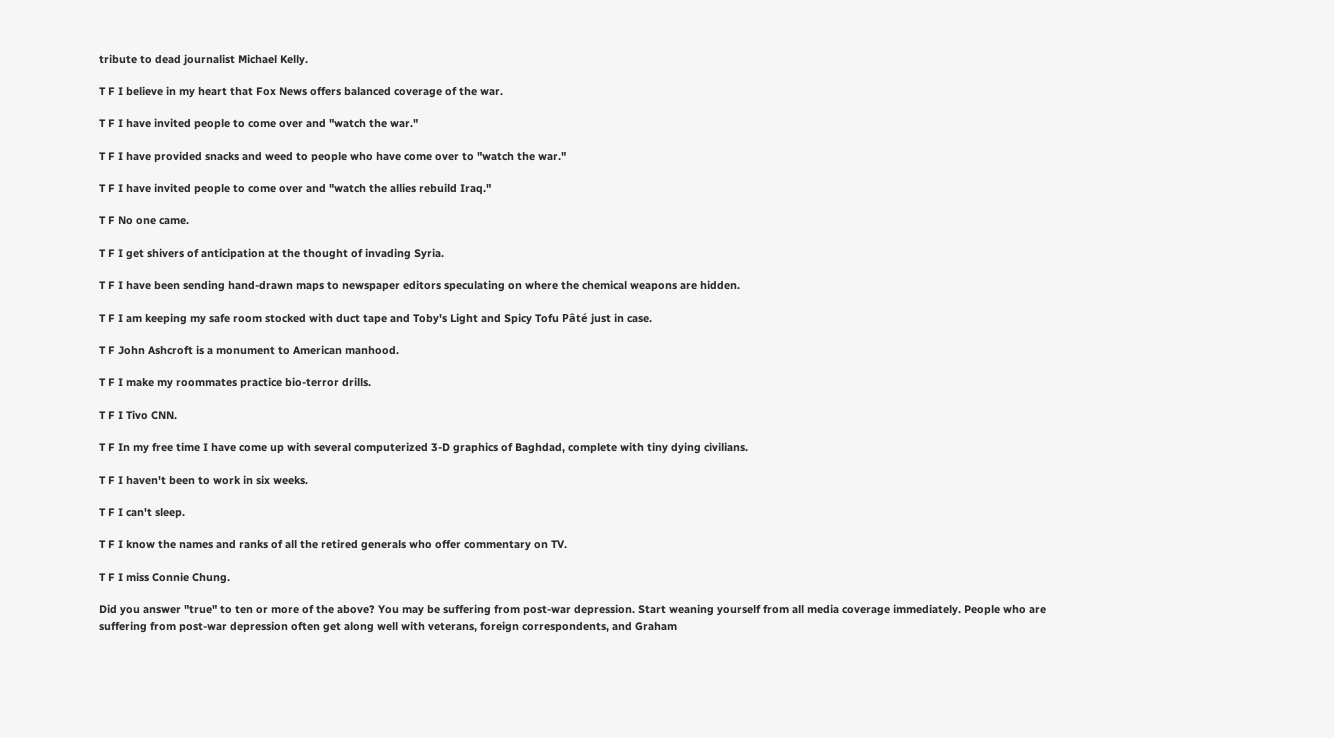tribute to dead journalist Michael Kelly.

T F I believe in my heart that Fox News offers balanced coverage of the war.

T F I have invited people to come over and "watch the war."

T F I have provided snacks and weed to people who have come over to "watch the war."

T F I have invited people to come over and "watch the allies rebuild Iraq."

T F No one came.

T F I get shivers of anticipation at the thought of invading Syria.

T F I have been sending hand-drawn maps to newspaper editors speculating on where the chemical weapons are hidden.

T F I am keeping my safe room stocked with duct tape and Toby's Light and Spicy Tofu Pâté just in case.

T F John Ashcroft is a monument to American manhood.

T F I make my roommates practice bio-terror drills.

T F I Tivo CNN.

T F In my free time I have come up with several computerized 3-D graphics of Baghdad, complete with tiny dying civilians.

T F I haven't been to work in six weeks.

T F I can't sleep.

T F I know the names and ranks of all the retired generals who offer commentary on TV.

T F I miss Connie Chung.

Did you answer "true" to ten or more of the above? You may be suffering from post-war depression. Start weaning yourself from all media coverage immediately. People who are suffering from post-war depression often get along well with veterans, foreign correspondents, and Graham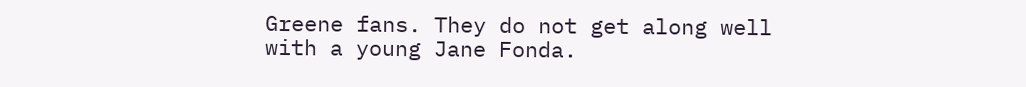Greene fans. They do not get along well with a young Jane Fonda.